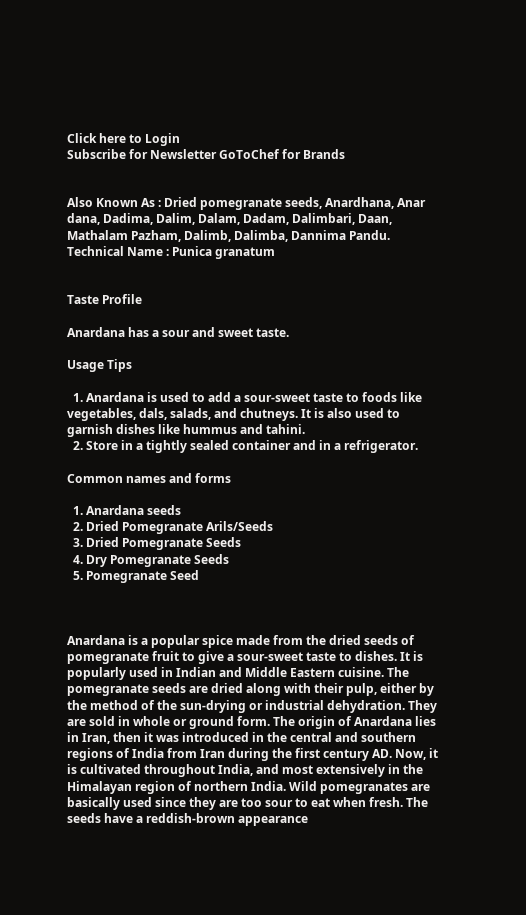Click here to Login
Subscribe for Newsletter GoToChef for Brands


Also Known As : Dried pomegranate seeds, Anardhana, Anar dana, Dadima, Dalim, Dalam, Dadam, Dalimbari, Daan, Mathalam Pazham, Dalimb, Dalimba, Dannima Pandu.
Technical Name : Punica granatum


Taste Profile

Anardana has a sour and sweet taste.

Usage Tips

  1. Anardana is used to add a sour-sweet taste to foods like vegetables, dals, salads, and chutneys. It is also used to garnish dishes like hummus and tahini.
  2. Store in a tightly sealed container and in a refrigerator.

Common names and forms

  1. Anardana seeds
  2. Dried Pomegranate Arils/Seeds
  3. Dried Pomegranate Seeds
  4. Dry Pomegranate Seeds
  5. Pomegranate Seed



Anardana is a popular spice made from the dried seeds of pomegranate fruit to give a sour-sweet taste to dishes. It is popularly used in Indian and Middle Eastern cuisine. The pomegranate seeds are dried along with their pulp, either by the method of the sun-drying or industrial dehydration. They are sold in whole or ground form. The origin of Anardana lies in Iran, then it was introduced in the central and southern regions of India from Iran during the first century AD. Now, it is cultivated throughout India, and most extensively in the Himalayan region of northern India. Wild pomegranates are basically used since they are too sour to eat when fresh. The seeds have a reddish-brown appearance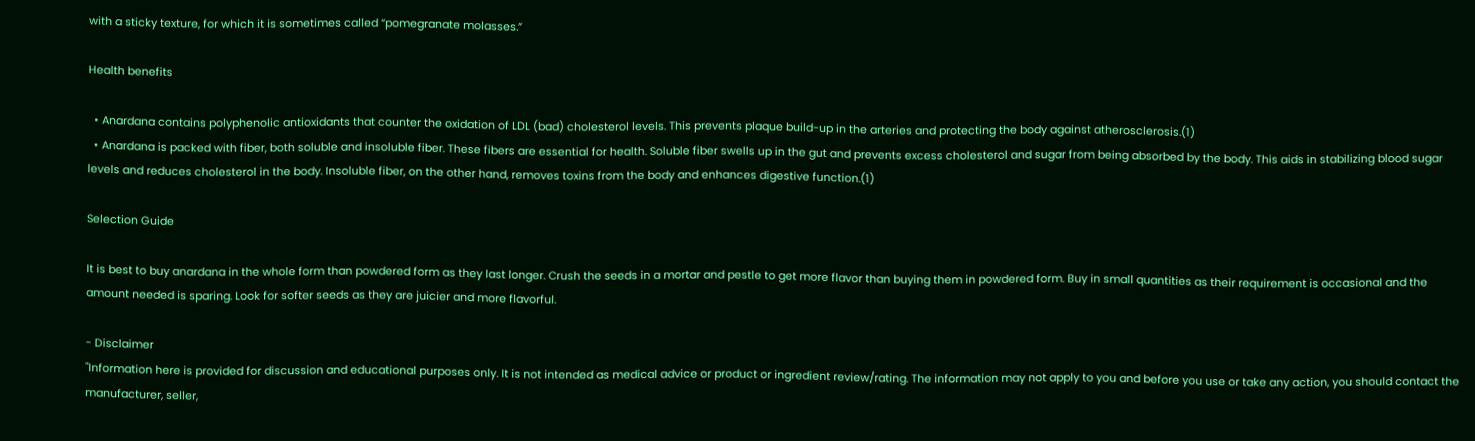with a sticky texture, for which it is sometimes called “pomegranate molasses.”

Health benefits

  • Anardana contains polyphenolic antioxidants that counter the oxidation of LDL (bad) cholesterol levels. This prevents plaque build-up in the arteries and protecting the body against atherosclerosis.(1)
  • Anardana is packed with fiber, both soluble and insoluble fiber. These fibers are essential for health. Soluble fiber swells up in the gut and prevents excess cholesterol and sugar from being absorbed by the body. This aids in stabilizing blood sugar levels and reduces cholesterol in the body. Insoluble fiber, on the other hand, removes toxins from the body and enhances digestive function.(1)

Selection Guide

It is best to buy anardana in the whole form than powdered form as they last longer. Crush the seeds in a mortar and pestle to get more flavor than buying them in powdered form. Buy in small quantities as their requirement is occasional and the amount needed is sparing. Look for softer seeds as they are juicier and more flavorful.

- Disclaimer
"Information here is provided for discussion and educational purposes only. It is not intended as medical advice or product or ingredient review/rating. The information may not apply to you and before you use or take any action, you should contact the manufacturer, seller,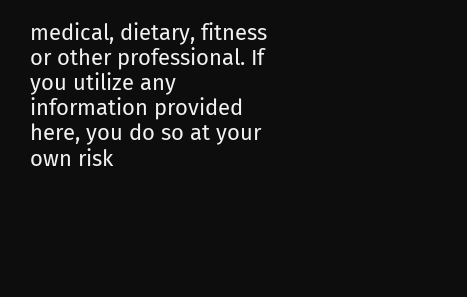medical, dietary, fitness or other professional. If you utilize any information provided here, you do so at your own risk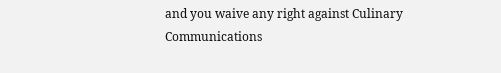and you waive any right against Culinary Communications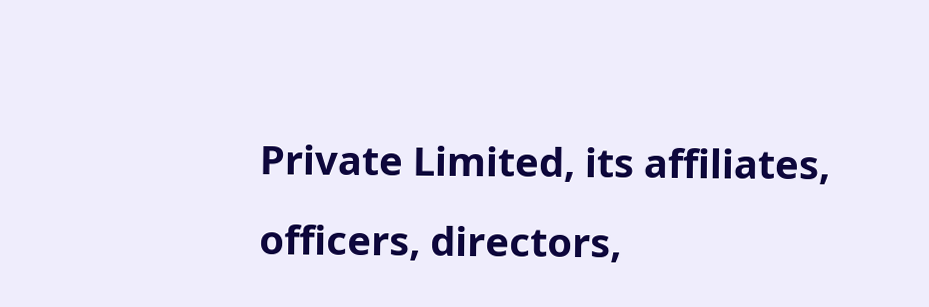Private Limited, its affiliates, officers, directors,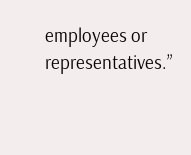employees or representatives.”